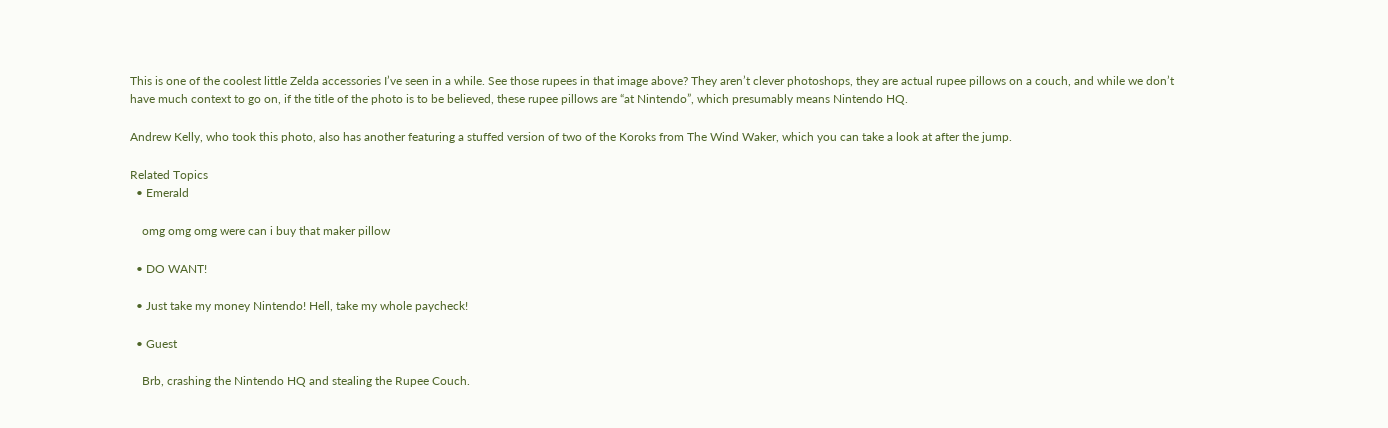This is one of the coolest little Zelda accessories I’ve seen in a while. See those rupees in that image above? They aren’t clever photoshops, they are actual rupee pillows on a couch, and while we don’t have much context to go on, if the title of the photo is to be believed, these rupee pillows are “at Nintendo”, which presumably means Nintendo HQ.

Andrew Kelly, who took this photo, also has another featuring a stuffed version of two of the Koroks from The Wind Waker, which you can take a look at after the jump.

Related Topics
  • Emerald

    omg omg omg were can i buy that maker pillow

  • DO WANT!

  • Just take my money Nintendo! Hell, take my whole paycheck!

  • Guest

    Brb, crashing the Nintendo HQ and stealing the Rupee Couch.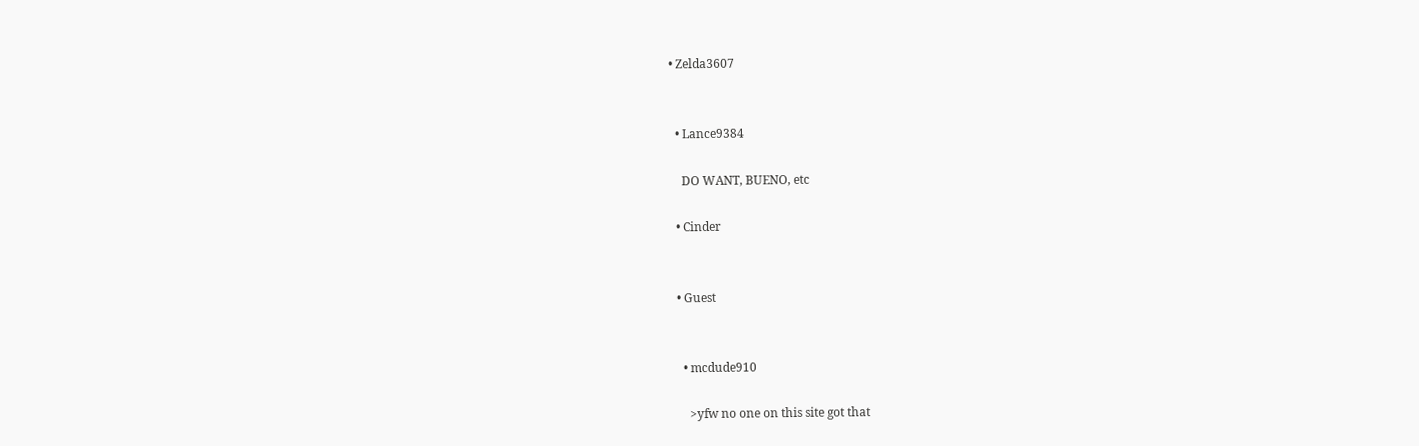• Zelda3607


  • Lance9384

    DO WANT, BUENO, etc

  • Cinder


  • Guest


    • mcdude910

      >yfw no one on this site got that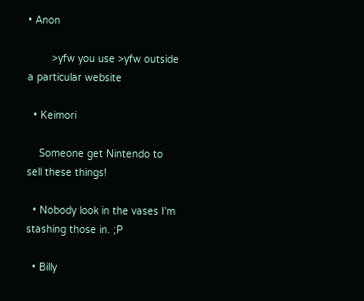• Anon

        >yfw you use >yfw outside a particular website

  • Keimori

    Someone get Nintendo to sell these things!

  • Nobody look in the vases I'm stashing those in. ;P

  • Billy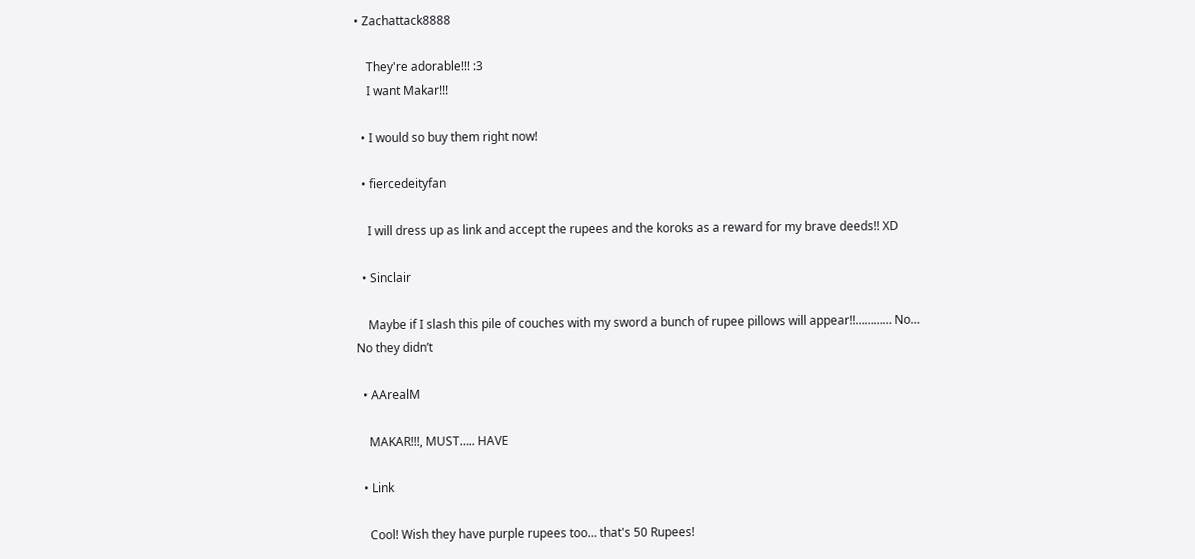• Zachattack8888

    They're adorable!!! :3
    I want Makar!!!

  • I would so buy them right now!

  • fiercedeityfan

    I will dress up as link and accept the rupees and the koroks as a reward for my brave deeds!! XD

  • Sinclair

    Maybe if I slash this pile of couches with my sword a bunch of rupee pillows will appear!!………… No… No they didn’t

  • AArealM

    MAKAR!!!, MUST….. HAVE

  • Link

    Cool! Wish they have purple rupees too… that's 50 Rupees!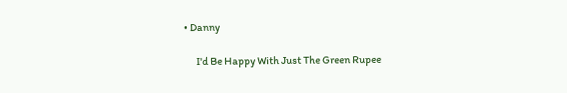• Danny

      I'd Be Happy With Just The Green Rupee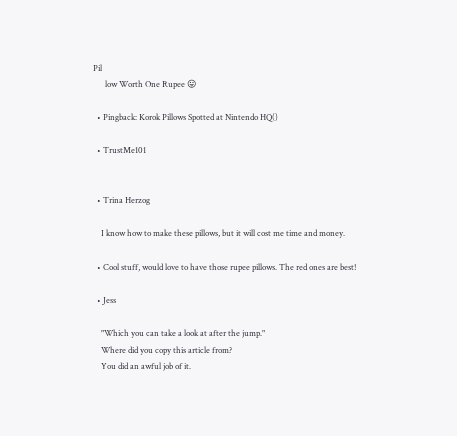Pil
      low Worth One Rupee 😛

  • Pingback: Korok Pillows Spotted at Nintendo HQ()

  • TrustMe101


  • Trina Herzog

    I know how to make these pillows, but it will cost me time and money.

  • Cool stuff, would love to have those rupee pillows. The red ones are best!

  • Jess

    "Which you can take a look at after the jump."
    Where did you copy this article from?
    You did an awful job of it.